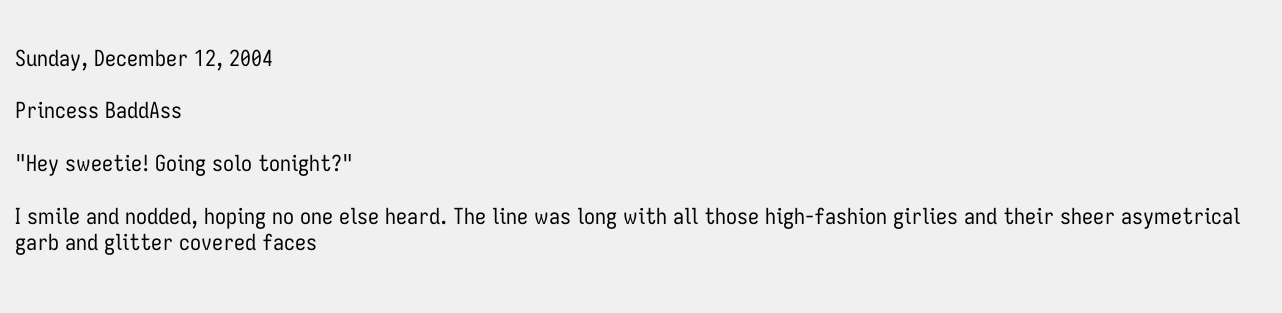Sunday, December 12, 2004

Princess BaddAss

"Hey sweetie! Going solo tonight?"

I smile and nodded, hoping no one else heard. The line was long with all those high-fashion girlies and their sheer asymetrical garb and glitter covered faces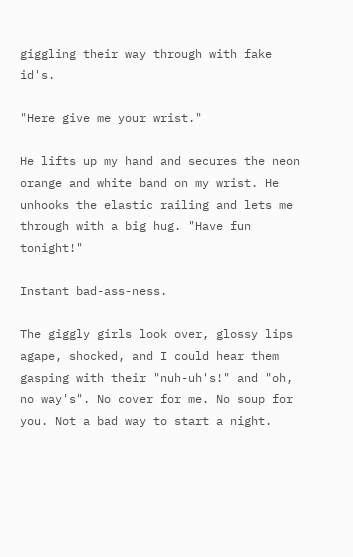giggling their way through with fake id's.

"Here give me your wrist."

He lifts up my hand and secures the neon orange and white band on my wrist. He unhooks the elastic railing and lets me through with a big hug. "Have fun tonight!"

Instant bad-ass-ness.

The giggly girls look over, glossy lips agape, shocked, and I could hear them gasping with their "nuh-uh's!" and "oh, no way's". No cover for me. No soup for you. Not a bad way to start a night.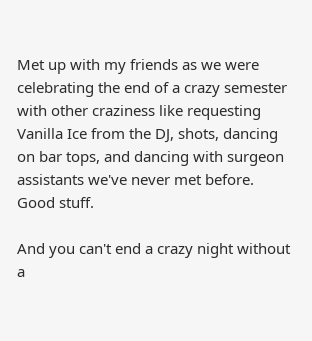Met up with my friends as we were celebrating the end of a crazy semester with other craziness like requesting Vanilla Ice from the DJ, shots, dancing on bar tops, and dancing with surgeon assistants we've never met before. Good stuff.

And you can't end a crazy night without a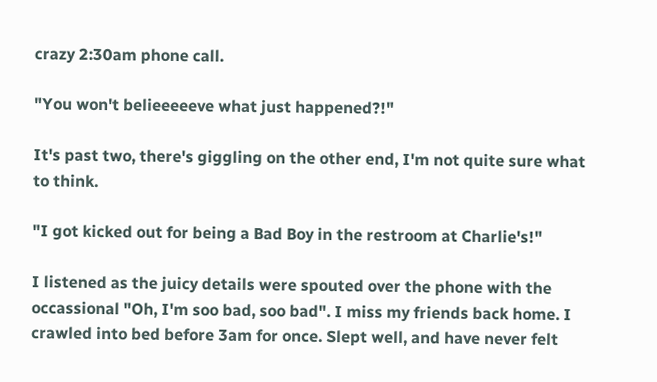crazy 2:30am phone call.

"You won't belieeeeeve what just happened?!"

It's past two, there's giggling on the other end, I'm not quite sure what to think.

"I got kicked out for being a Bad Boy in the restroom at Charlie's!"

I listened as the juicy details were spouted over the phone with the occassional "Oh, I'm soo bad, soo bad". I miss my friends back home. I crawled into bed before 3am for once. Slept well, and have never felt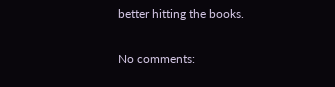better hitting the books.

No comments: